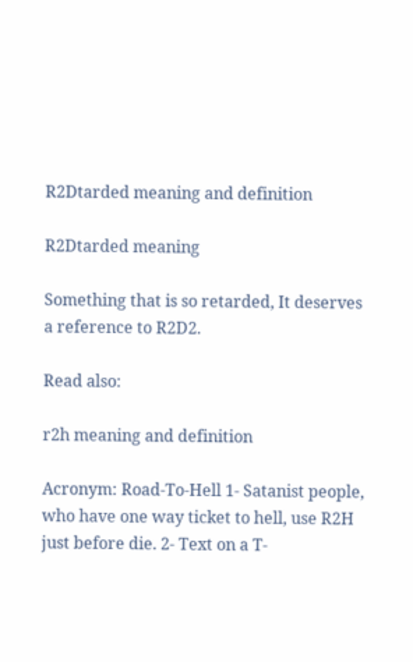R2Dtarded meaning and definition

R2Dtarded meaning

Something that is so retarded, It deserves a reference to R2D2.

Read also:

r2h meaning and definition

Acronym: Road-To-Hell 1- Satanist people, who have one way ticket to hell, use R2H just before die. 2- Text on a T-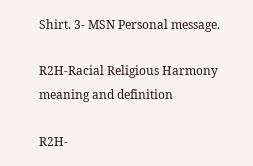Shirt. 3- MSN Personal message.

R2H-Racial Religious Harmony meaning and definition

R2H-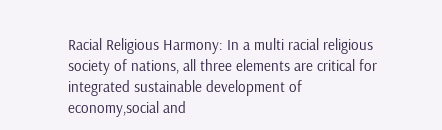Racial Religious Harmony: In a multi racial religious society of nations, all three elements are critical for integrated sustainable development of economy,social and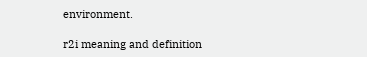environment.

r2i meaning and definition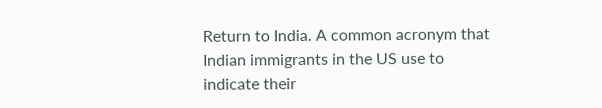Return to India. A common acronym that Indian immigrants in the US use to indicate their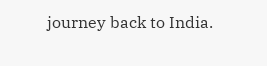journey back to India.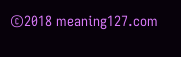©2018 meaning127.com